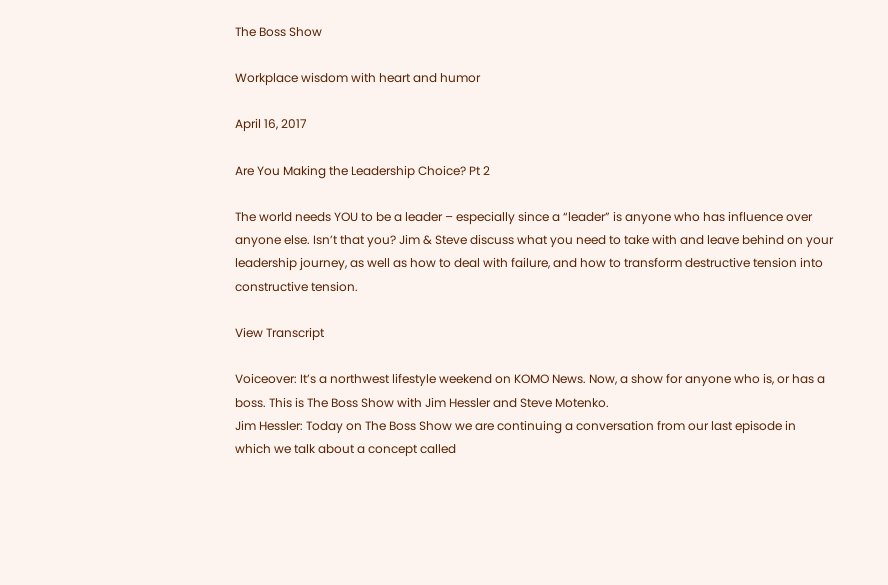The Boss Show

Workplace wisdom with heart and humor

April 16, 2017

Are You Making the Leadership Choice? Pt 2

The world needs YOU to be a leader – especially since a “leader” is anyone who has influence over anyone else. Isn’t that you? Jim & Steve discuss what you need to take with and leave behind on your leadership journey, as well as how to deal with failure, and how to transform destructive tension into constructive tension.

View Transcript

Voiceover: It’s a northwest lifestyle weekend on KOMO News. Now, a show for anyone who is, or has a boss. This is The Boss Show with Jim Hessler and Steve Motenko.
Jim Hessler: Today on The Boss Show we are continuing a conversation from our last episode in which we talk about a concept called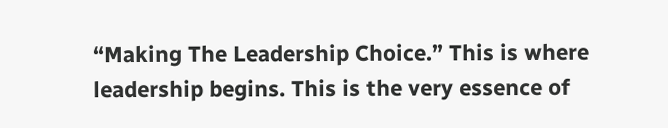“Making The Leadership Choice.” This is where leadership begins. This is the very essence of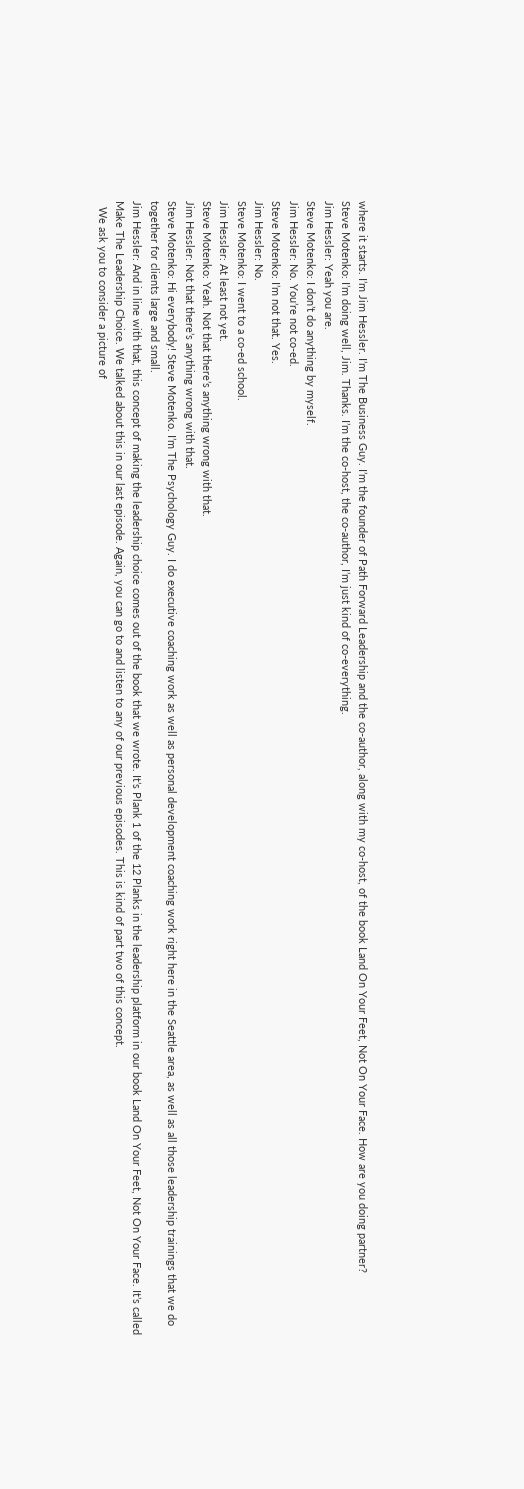where it starts. I’m Jim Hessler. I’m The Business Guy. I’m the founder of Path Forward Leadership and the co-author, along with my co-host, of the book Land On Your Feet, Not On Your Face. How are you doing partner?
Steve Motenko: I’m doing well, Jim. Thanks. I’m the co-host, the co-author, I’m just kind of co-everything.
Jim Hessler: Yeah you are.
Steve Motenko: I don’t do anything by myself.
Jim Hessler: No. You’re not co-ed.
Steve Motenko: I’m not that. Yes.
Jim Hessler: No.
Steve Motenko: I went to a co-ed school.
Jim Hessler: At least not yet.
Steve Motenko: Yeah. Not that there’s anything wrong with that.
Jim Hessler: Not that there’s anything wrong with that.
Steve Motenko: Hi everybody! Steve Motenko. I’m The Psychology Guy. I do executive coaching work as well as personal development coaching work right here in the Seattle area, as well as all those leadership trainings that we do together for clients large and small.
Jim Hessler: And in line with that, this concept of making the leadership choice comes out of the book that we wrote. It’s Plank 1 of the 12 Planks in the leadership platform in our book Land On Your Feet, Not On Your Face. It’s called Make The Leadership Choice. We talked about this in our last episode. Again, you can go to and listen to any of our previous episodes. This is kind of part two of this concept.
  We ask you to consider a picture of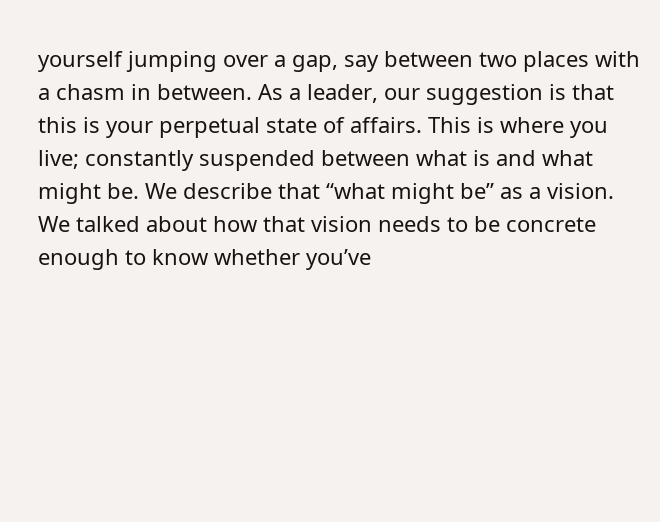yourself jumping over a gap, say between two places with a chasm in between. As a leader, our suggestion is that this is your perpetual state of affairs. This is where you live; constantly suspended between what is and what might be. We describe that “what might be” as a vision. We talked about how that vision needs to be concrete enough to know whether you’ve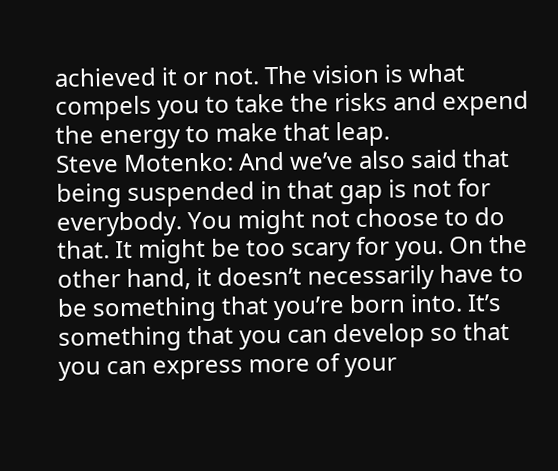achieved it or not. The vision is what compels you to take the risks and expend the energy to make that leap.
Steve Motenko: And we’ve also said that being suspended in that gap is not for everybody. You might not choose to do that. It might be too scary for you. On the other hand, it doesn’t necessarily have to be something that you’re born into. It’s something that you can develop so that you can express more of your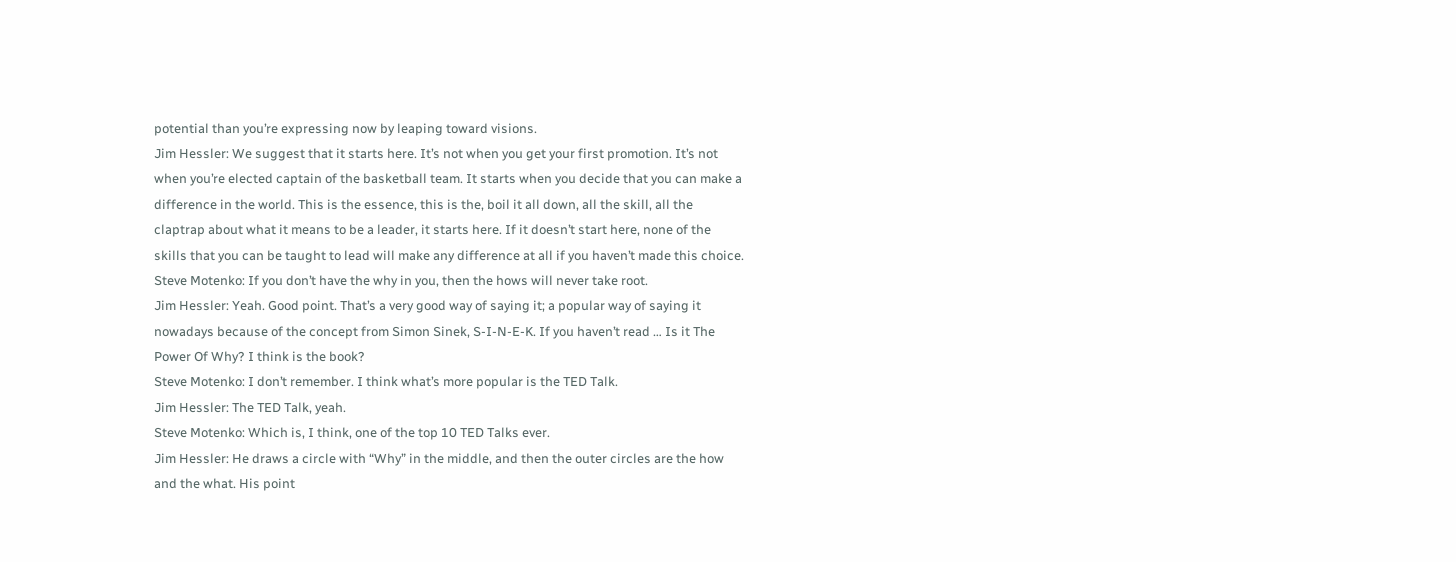potential than you’re expressing now by leaping toward visions.
Jim Hessler: We suggest that it starts here. It’s not when you get your first promotion. It’s not when you’re elected captain of the basketball team. It starts when you decide that you can make a difference in the world. This is the essence, this is the, boil it all down, all the skill, all the claptrap about what it means to be a leader, it starts here. If it doesn’t start here, none of the skills that you can be taught to lead will make any difference at all if you haven’t made this choice.
Steve Motenko: If you don’t have the why in you, then the hows will never take root.
Jim Hessler: Yeah. Good point. That’s a very good way of saying it; a popular way of saying it nowadays because of the concept from Simon Sinek, S-I-N-E-K. If you haven’t read … Is it The Power Of Why? I think is the book?
Steve Motenko: I don’t remember. I think what’s more popular is the TED Talk.
Jim Hessler: The TED Talk, yeah.
Steve Motenko: Which is, I think, one of the top 10 TED Talks ever.
Jim Hessler: He draws a circle with “Why” in the middle, and then the outer circles are the how and the what. His point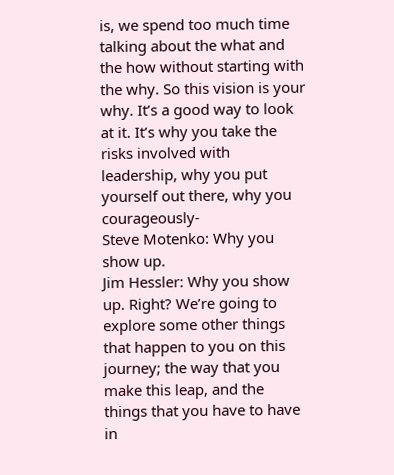is, we spend too much time talking about the what and the how without starting with the why. So this vision is your why. It’s a good way to look at it. It’s why you take the risks involved with leadership, why you put yourself out there, why you courageously-
Steve Motenko: Why you show up.
Jim Hessler: Why you show up. Right? We’re going to explore some other things that happen to you on this journey; the way that you make this leap, and the things that you have to have in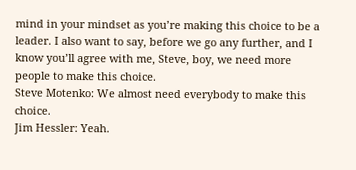mind in your mindset as you’re making this choice to be a leader. I also want to say, before we go any further, and I know you’ll agree with me, Steve, boy, we need more people to make this choice.
Steve Motenko: We almost need everybody to make this choice.
Jim Hessler: Yeah.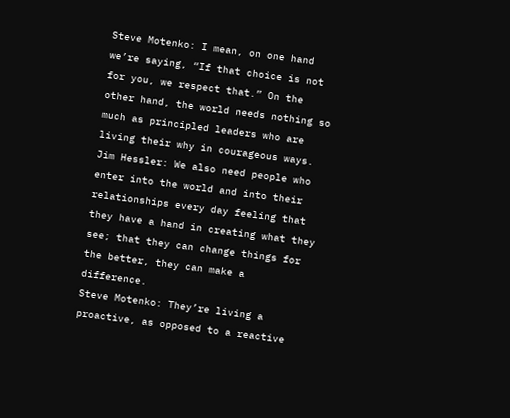Steve Motenko: I mean, on one hand we’re saying, “If that choice is not for you, we respect that.” On the other hand, the world needs nothing so much as principled leaders who are living their why in courageous ways.
Jim Hessler: We also need people who enter into the world and into their relationships every day feeling that they have a hand in creating what they see; that they can change things for the better, they can make a difference.
Steve Motenko: They’re living a proactive, as opposed to a reactive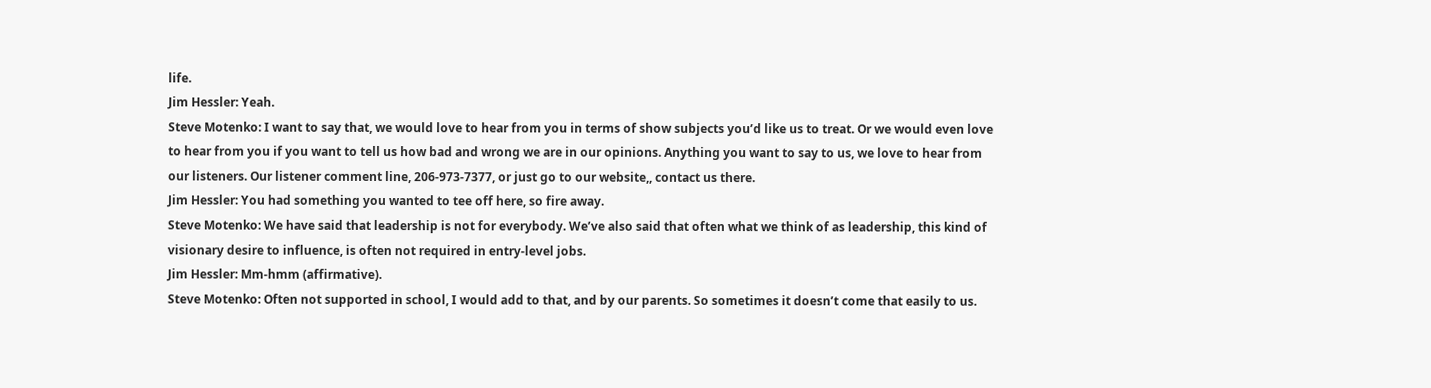life.
Jim Hessler: Yeah.
Steve Motenko: I want to say that, we would love to hear from you in terms of show subjects you’d like us to treat. Or we would even love to hear from you if you want to tell us how bad and wrong we are in our opinions. Anything you want to say to us, we love to hear from our listeners. Our listener comment line, 206-973-7377, or just go to our website,, contact us there.
Jim Hessler: You had something you wanted to tee off here, so fire away.
Steve Motenko: We have said that leadership is not for everybody. We’ve also said that often what we think of as leadership, this kind of visionary desire to influence, is often not required in entry-level jobs.
Jim Hessler: Mm-hmm (affirmative).
Steve Motenko: Often not supported in school, I would add to that, and by our parents. So sometimes it doesn’t come that easily to us.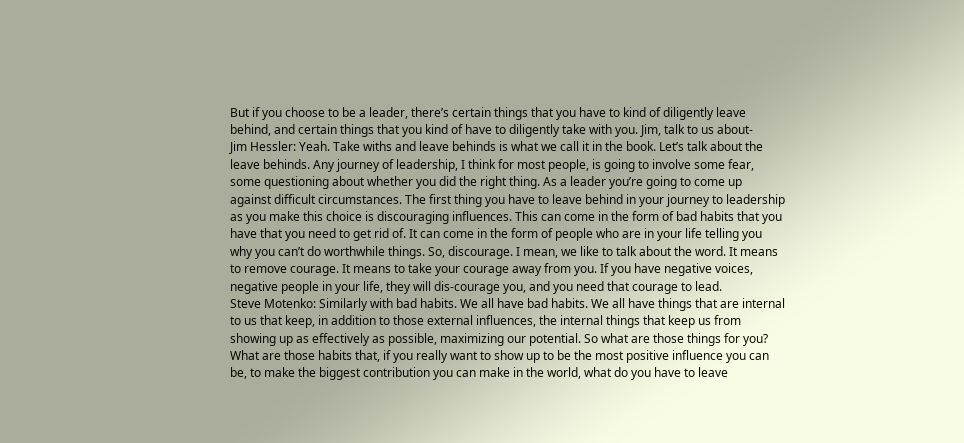But if you choose to be a leader, there’s certain things that you have to kind of diligently leave behind, and certain things that you kind of have to diligently take with you. Jim, talk to us about-
Jim Hessler: Yeah. Take withs and leave behinds is what we call it in the book. Let’s talk about the leave behinds. Any journey of leadership, I think for most people, is going to involve some fear, some questioning about whether you did the right thing. As a leader you’re going to come up against difficult circumstances. The first thing you have to leave behind in your journey to leadership as you make this choice is discouraging influences. This can come in the form of bad habits that you have that you need to get rid of. It can come in the form of people who are in your life telling you why you can’t do worthwhile things. So, discourage. I mean, we like to talk about the word. It means to remove courage. It means to take your courage away from you. If you have negative voices, negative people in your life, they will dis-courage you, and you need that courage to lead.
Steve Motenko: Similarly with bad habits. We all have bad habits. We all have things that are internal to us that keep, in addition to those external influences, the internal things that keep us from showing up as effectively as possible, maximizing our potential. So what are those things for you? What are those habits that, if you really want to show up to be the most positive influence you can be, to make the biggest contribution you can make in the world, what do you have to leave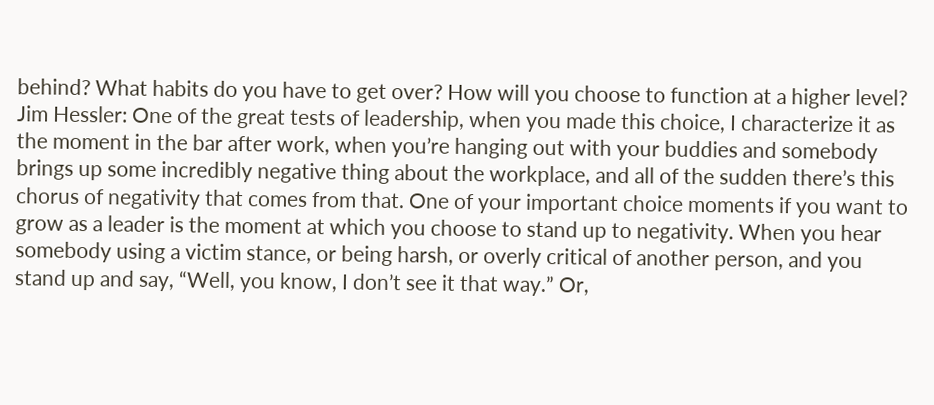behind? What habits do you have to get over? How will you choose to function at a higher level?
Jim Hessler: One of the great tests of leadership, when you made this choice, I characterize it as the moment in the bar after work, when you’re hanging out with your buddies and somebody brings up some incredibly negative thing about the workplace, and all of the sudden there’s this chorus of negativity that comes from that. One of your important choice moments if you want to grow as a leader is the moment at which you choose to stand up to negativity. When you hear somebody using a victim stance, or being harsh, or overly critical of another person, and you stand up and say, “Well, you know, I don’t see it that way.” Or,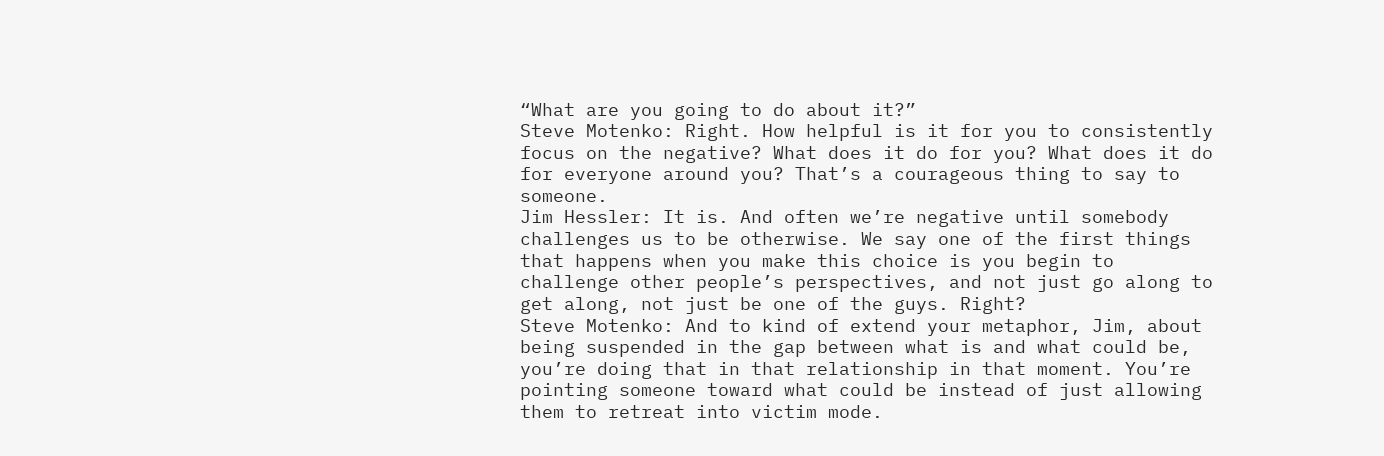“What are you going to do about it?”
Steve Motenko: Right. How helpful is it for you to consistently focus on the negative? What does it do for you? What does it do for everyone around you? That’s a courageous thing to say to someone.
Jim Hessler: It is. And often we’re negative until somebody challenges us to be otherwise. We say one of the first things that happens when you make this choice is you begin to challenge other people’s perspectives, and not just go along to get along, not just be one of the guys. Right?
Steve Motenko: And to kind of extend your metaphor, Jim, about being suspended in the gap between what is and what could be, you’re doing that in that relationship in that moment. You’re pointing someone toward what could be instead of just allowing them to retreat into victim mode.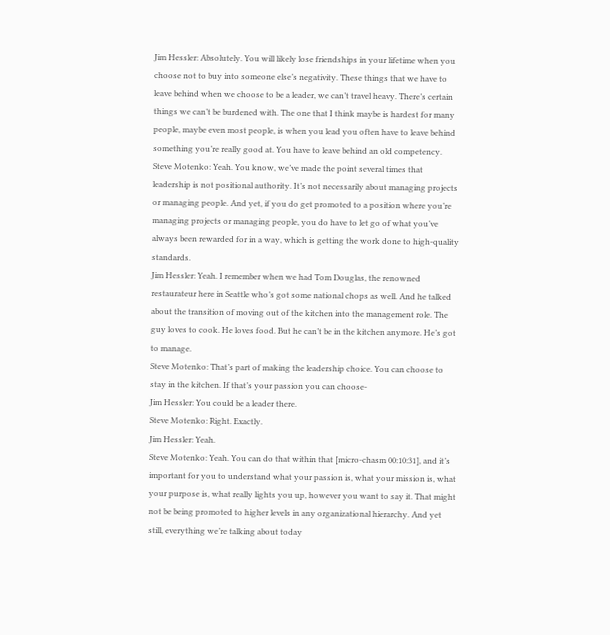Jim Hessler: Absolutely. You will likely lose friendships in your lifetime when you choose not to buy into someone else’s negativity. These things that we have to leave behind when we choose to be a leader, we can’t travel heavy. There’s certain things we can’t be burdened with. The one that I think maybe is hardest for many people, maybe even most people, is when you lead you often have to leave behind something you’re really good at. You have to leave behind an old competency.
Steve Motenko: Yeah. You know, we’ve made the point several times that leadership is not positional authority. It’s not necessarily about managing projects or managing people. And yet, if you do get promoted to a position where you’re managing projects or managing people, you do have to let go of what you’ve always been rewarded for in a way, which is getting the work done to high-quality standards.
Jim Hessler: Yeah. I remember when we had Tom Douglas, the renowned restaurateur here in Seattle who’s got some national chops as well. And he talked about the transition of moving out of the kitchen into the management role. The guy loves to cook. He loves food. But he can’t be in the kitchen anymore. He’s got to manage.
Steve Motenko: That’s part of making the leadership choice. You can choose to stay in the kitchen. If that’s your passion you can choose-
Jim Hessler: You could be a leader there.
Steve Motenko: Right. Exactly.
Jim Hessler: Yeah.
Steve Motenko: Yeah. You can do that within that [micro-chasm 00:10:31], and it’s important for you to understand what your passion is, what your mission is, what your purpose is, what really lights you up, however you want to say it. That might not be being promoted to higher levels in any organizational hierarchy. And yet still, everything we’re talking about today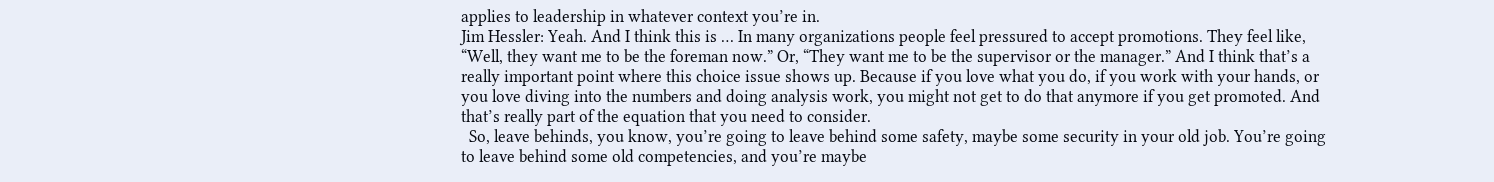applies to leadership in whatever context you’re in.
Jim Hessler: Yeah. And I think this is … In many organizations people feel pressured to accept promotions. They feel like, “Well, they want me to be the foreman now.” Or, “They want me to be the supervisor or the manager.” And I think that’s a really important point where this choice issue shows up. Because if you love what you do, if you work with your hands, or you love diving into the numbers and doing analysis work, you might not get to do that anymore if you get promoted. And that’s really part of the equation that you need to consider.
  So, leave behinds, you know, you’re going to leave behind some safety, maybe some security in your old job. You’re going to leave behind some old competencies, and you’re maybe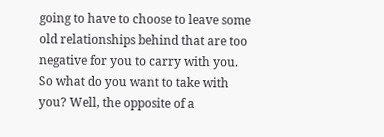going to have to choose to leave some old relationships behind that are too negative for you to carry with you. So what do you want to take with you? Well, the opposite of a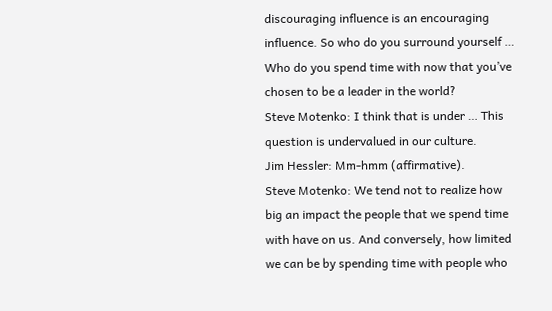discouraging influence is an encouraging influence. So who do you surround yourself … Who do you spend time with now that you’ve chosen to be a leader in the world?
Steve Motenko: I think that is under … This question is undervalued in our culture.
Jim Hessler: Mm-hmm (affirmative).
Steve Motenko: We tend not to realize how big an impact the people that we spend time with have on us. And conversely, how limited we can be by spending time with people who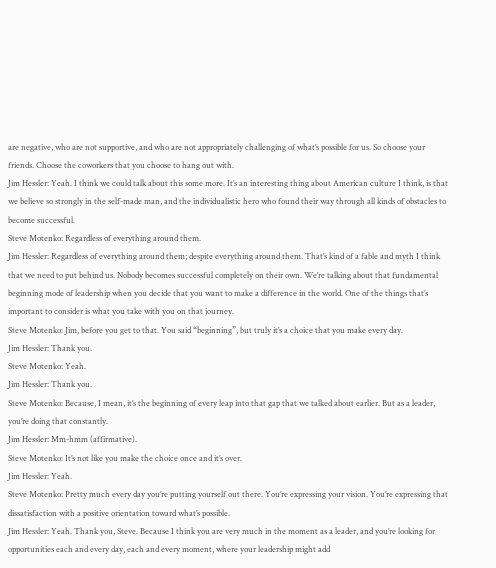are negative, who are not supportive, and who are not appropriately challenging of what’s possible for us. So choose your friends. Choose the coworkers that you choose to hang out with.
Jim Hessler: Yeah. I think we could talk about this some more. It’s an interesting thing about American culture I think, is that we believe so strongly in the self-made man, and the individualistic hero who found their way through all kinds of obstacles to become successful.
Steve Motenko: Regardless of everything around them.
Jim Hessler: Regardless of everything around them; despite everything around them. That’s kind of a fable and myth I think that we need to put behind us. Nobody becomes successful completely on their own. We’re talking about that fundamental beginning mode of leadership when you decide that you want to make a difference in the world. One of the things that’s important to consider is what you take with you on that journey.
Steve Motenko: Jim, before you get to that. You said “beginning”, but truly it’s a choice that you make every day.
Jim Hessler: Thank you.
Steve Motenko: Yeah.
Jim Hessler: Thank you.
Steve Motenko: Because, I mean, it’s the beginning of every leap into that gap that we talked about earlier. But as a leader, you’re doing that constantly.
Jim Hessler: Mm-hmm (affirmative).
Steve Motenko: It’s not like you make the choice once and it’s over.
Jim Hessler: Yeah.
Steve Motenko: Pretty much every day you’re putting yourself out there. You’re expressing your vision. You’re expressing that dissatisfaction with a positive orientation toward what’s possible.
Jim Hessler: Yeah. Thank you, Steve. Because I think you are very much in the moment as a leader, and you’re looking for opportunities each and every day, each and every moment, where your leadership might add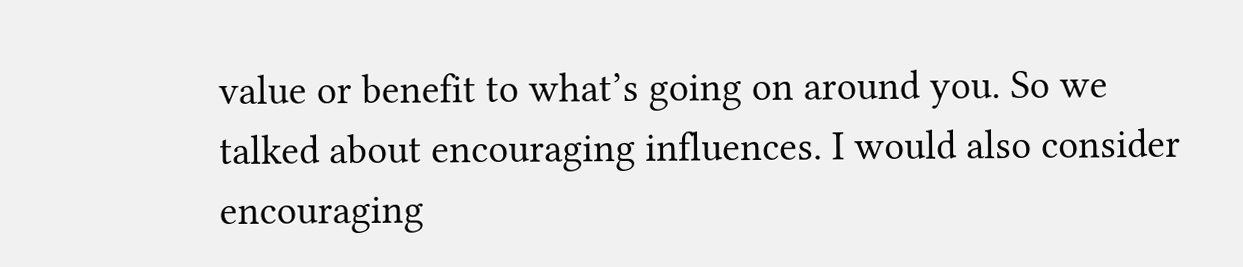value or benefit to what’s going on around you. So we talked about encouraging influences. I would also consider encouraging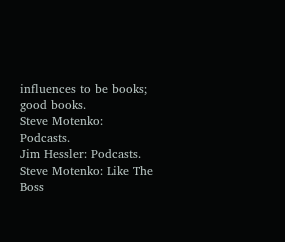influences to be books; good books.
Steve Motenko: Podcasts.
Jim Hessler: Podcasts.
Steve Motenko: Like The Boss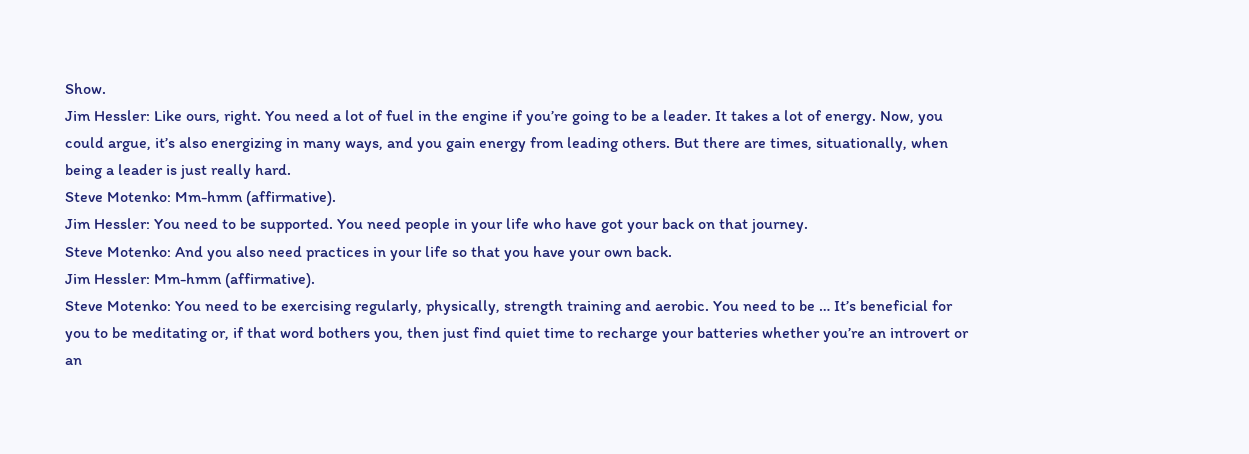Show.
Jim Hessler: Like ours, right. You need a lot of fuel in the engine if you’re going to be a leader. It takes a lot of energy. Now, you could argue, it’s also energizing in many ways, and you gain energy from leading others. But there are times, situationally, when being a leader is just really hard.
Steve Motenko: Mm-hmm (affirmative).
Jim Hessler: You need to be supported. You need people in your life who have got your back on that journey.
Steve Motenko: And you also need practices in your life so that you have your own back.
Jim Hessler: Mm-hmm (affirmative).
Steve Motenko: You need to be exercising regularly, physically, strength training and aerobic. You need to be … It’s beneficial for you to be meditating or, if that word bothers you, then just find quiet time to recharge your batteries whether you’re an introvert or an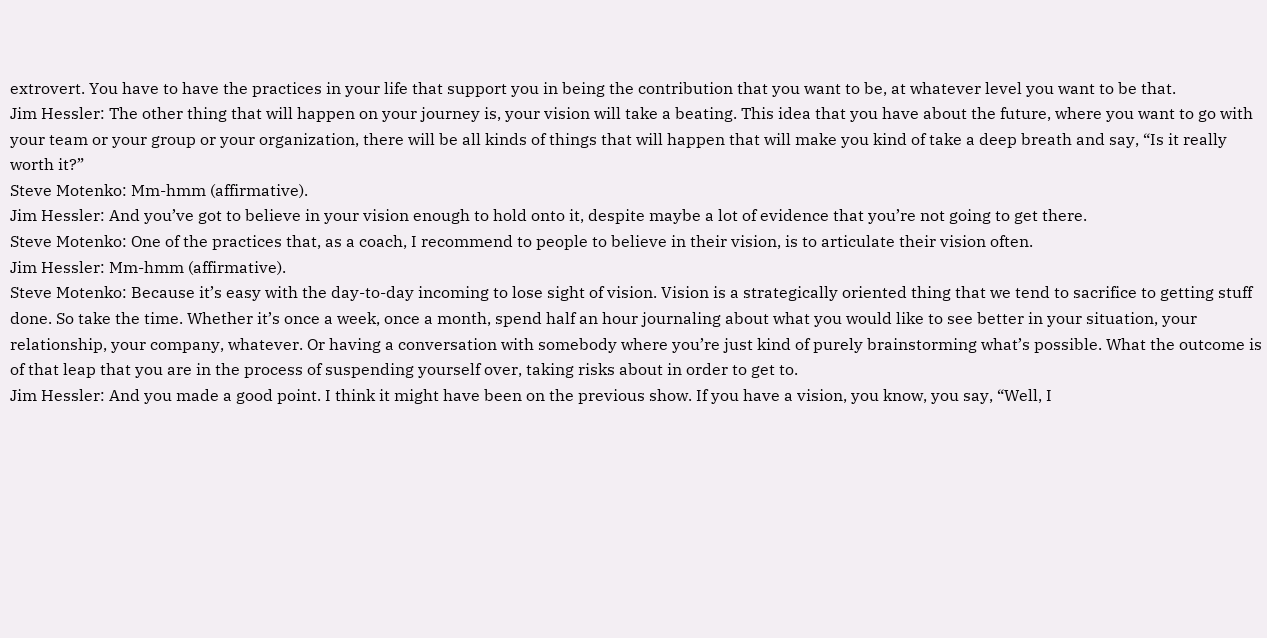extrovert. You have to have the practices in your life that support you in being the contribution that you want to be, at whatever level you want to be that.
Jim Hessler: The other thing that will happen on your journey is, your vision will take a beating. This idea that you have about the future, where you want to go with your team or your group or your organization, there will be all kinds of things that will happen that will make you kind of take a deep breath and say, “Is it really worth it?”
Steve Motenko: Mm-hmm (affirmative).
Jim Hessler: And you’ve got to believe in your vision enough to hold onto it, despite maybe a lot of evidence that you’re not going to get there.
Steve Motenko: One of the practices that, as a coach, I recommend to people to believe in their vision, is to articulate their vision often.
Jim Hessler: Mm-hmm (affirmative).
Steve Motenko: Because it’s easy with the day-to-day incoming to lose sight of vision. Vision is a strategically oriented thing that we tend to sacrifice to getting stuff done. So take the time. Whether it’s once a week, once a month, spend half an hour journaling about what you would like to see better in your situation, your relationship, your company, whatever. Or having a conversation with somebody where you’re just kind of purely brainstorming what’s possible. What the outcome is of that leap that you are in the process of suspending yourself over, taking risks about in order to get to.
Jim Hessler: And you made a good point. I think it might have been on the previous show. If you have a vision, you know, you say, “Well, I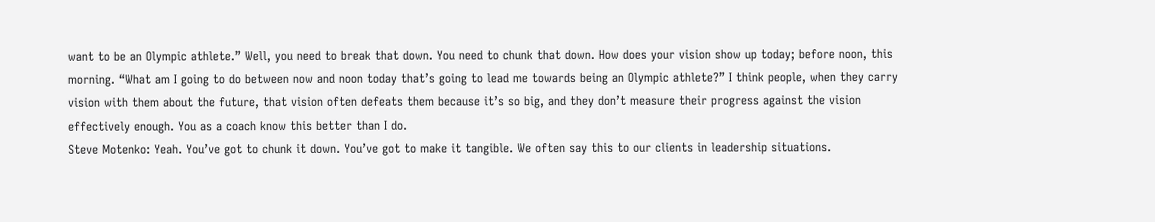want to be an Olympic athlete.” Well, you need to break that down. You need to chunk that down. How does your vision show up today; before noon, this morning. “What am I going to do between now and noon today that’s going to lead me towards being an Olympic athlete?” I think people, when they carry vision with them about the future, that vision often defeats them because it’s so big, and they don’t measure their progress against the vision effectively enough. You as a coach know this better than I do.
Steve Motenko: Yeah. You’ve got to chunk it down. You’ve got to make it tangible. We often say this to our clients in leadership situations.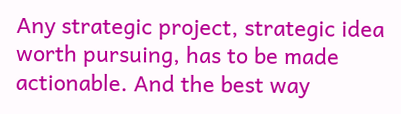Any strategic project, strategic idea worth pursuing, has to be made actionable. And the best way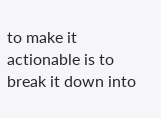to make it actionable is to break it down into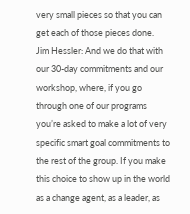very small pieces so that you can get each of those pieces done.
Jim Hessler: And we do that with our 30-day commitments and our workshop, where, if you go through one of our programs you’re asked to make a lot of very specific smart goal commitments to the rest of the group. If you make this choice to show up in the world as a change agent, as a leader, as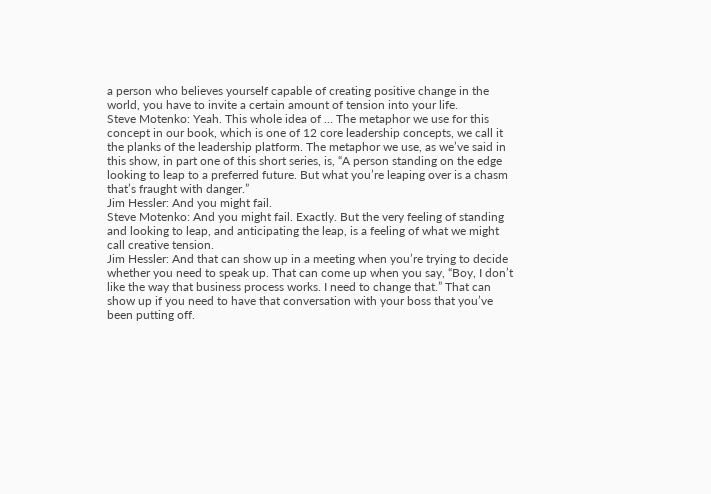a person who believes yourself capable of creating positive change in the world, you have to invite a certain amount of tension into your life.
Steve Motenko: Yeah. This whole idea of … The metaphor we use for this concept in our book, which is one of 12 core leadership concepts, we call it the planks of the leadership platform. The metaphor we use, as we’ve said in this show, in part one of this short series, is, “A person standing on the edge looking to leap to a preferred future. But what you’re leaping over is a chasm that’s fraught with danger.”
Jim Hessler: And you might fail.
Steve Motenko: And you might fail. Exactly. But the very feeling of standing and looking to leap, and anticipating the leap, is a feeling of what we might call creative tension.
Jim Hessler: And that can show up in a meeting when you’re trying to decide whether you need to speak up. That can come up when you say, “Boy, I don’t like the way that business process works. I need to change that.” That can show up if you need to have that conversation with your boss that you’ve been putting off.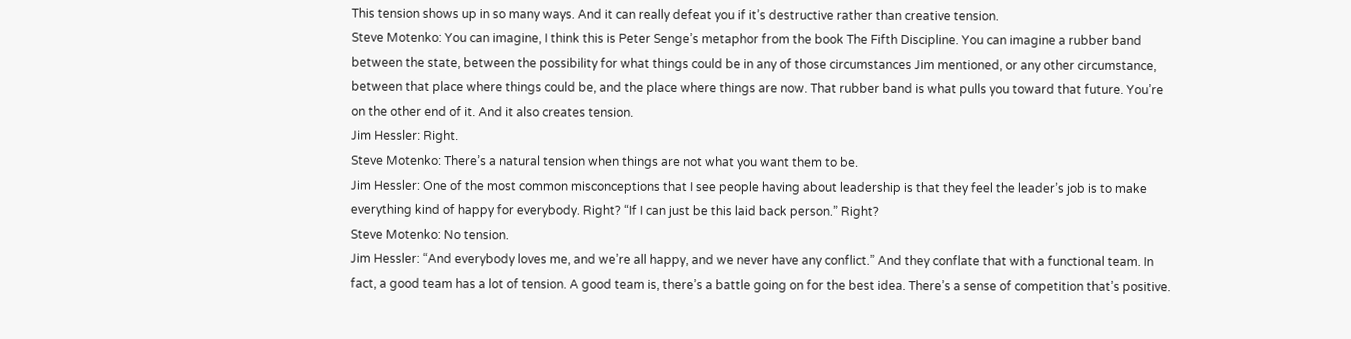This tension shows up in so many ways. And it can really defeat you if it’s destructive rather than creative tension.
Steve Motenko: You can imagine, I think this is Peter Senge’s metaphor from the book The Fifth Discipline. You can imagine a rubber band between the state, between the possibility for what things could be in any of those circumstances Jim mentioned, or any other circumstance, between that place where things could be, and the place where things are now. That rubber band is what pulls you toward that future. You’re on the other end of it. And it also creates tension.
Jim Hessler: Right.
Steve Motenko: There’s a natural tension when things are not what you want them to be.
Jim Hessler: One of the most common misconceptions that I see people having about leadership is that they feel the leader’s job is to make everything kind of happy for everybody. Right? “If I can just be this laid back person.” Right?
Steve Motenko: No tension.
Jim Hessler: “And everybody loves me, and we’re all happy, and we never have any conflict.” And they conflate that with a functional team. In fact, a good team has a lot of tension. A good team is, there’s a battle going on for the best idea. There’s a sense of competition that’s positive.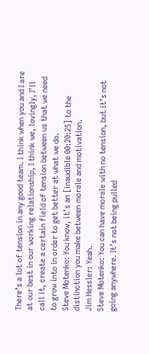There’s a lot of tension in any good team. I think when you and I are at our best in our working relationship, I think we, lovingly, I’ll call it, create a certain field of tension between us that we need to grow into in order to get better at what we do.
Steve Motenko: You know, it’s an [inaudible 00:20:25] to the distinction you make between morale and motivation.
Jim Hessler: Yeah.
Steve Motenko: You can have morale with no tension, but it’s not going anywhere. It’s not being pulled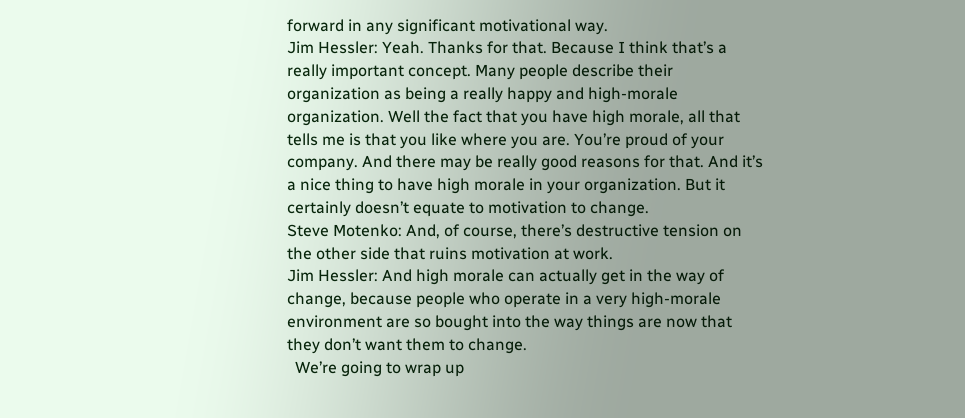forward in any significant motivational way.
Jim Hessler: Yeah. Thanks for that. Because I think that’s a really important concept. Many people describe their organization as being a really happy and high-morale organization. Well the fact that you have high morale, all that tells me is that you like where you are. You’re proud of your company. And there may be really good reasons for that. And it’s a nice thing to have high morale in your organization. But it certainly doesn’t equate to motivation to change.
Steve Motenko: And, of course, there’s destructive tension on the other side that ruins motivation at work.
Jim Hessler: And high morale can actually get in the way of change, because people who operate in a very high-morale environment are so bought into the way things are now that they don’t want them to change.
  We’re going to wrap up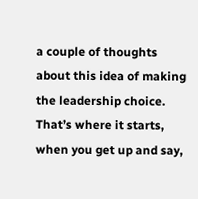a couple of thoughts about this idea of making the leadership choice. That’s where it starts, when you get up and say,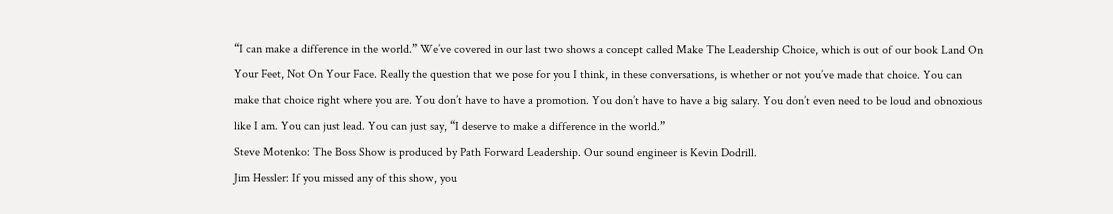“I can make a difference in the world.” We’ve covered in our last two shows a concept called Make The Leadership Choice, which is out of our book Land On Your Feet, Not On Your Face. Really the question that we pose for you I think, in these conversations, is whether or not you’ve made that choice. You can make that choice right where you are. You don’t have to have a promotion. You don’t have to have a big salary. You don’t even need to be loud and obnoxious like I am. You can just lead. You can just say, “I deserve to make a difference in the world.”
Steve Motenko: The Boss Show is produced by Path Forward Leadership. Our sound engineer is Kevin Dodrill.
Jim Hessler: If you missed any of this show, you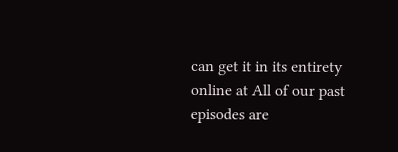can get it in its entirety online at All of our past episodes are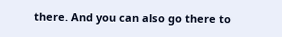there. And you can also go there to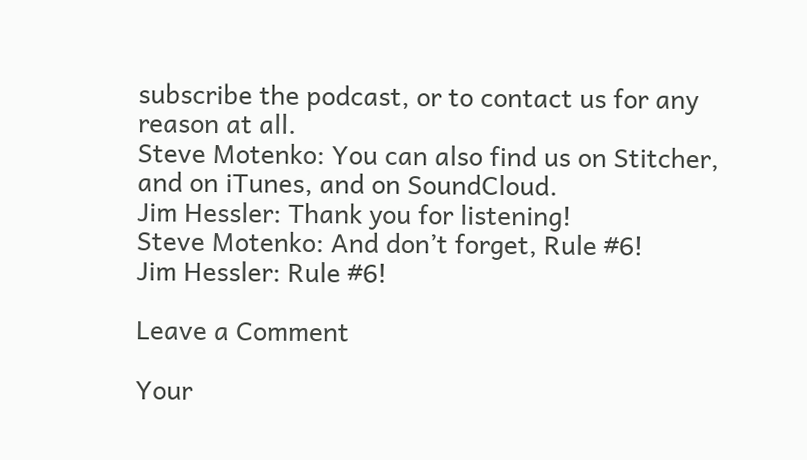subscribe the podcast, or to contact us for any reason at all.
Steve Motenko: You can also find us on Stitcher, and on iTunes, and on SoundCloud.
Jim Hessler: Thank you for listening!
Steve Motenko: And don’t forget, Rule #6!
Jim Hessler: Rule #6!

Leave a Comment

Your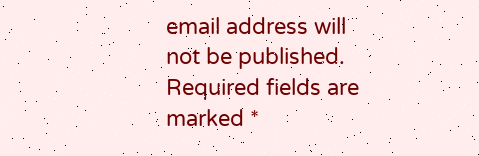email address will not be published. Required fields are marked *